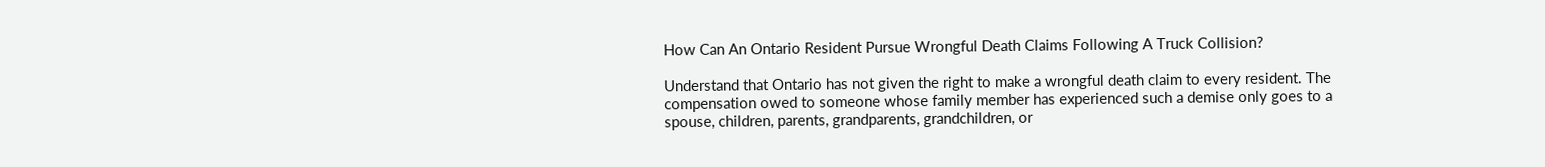How Can An Ontario Resident Pursue Wrongful Death Claims Following A Truck Collision?

Understand that Ontario has not given the right to make a wrongful death claim to every resident. The compensation owed to someone whose family member has experienced such a demise only goes to a spouse, children, parents, grandparents, grandchildren, or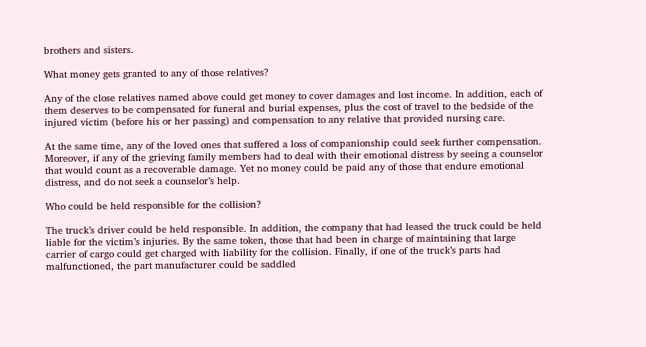brothers and sisters.

What money gets granted to any of those relatives?

Any of the close relatives named above could get money to cover damages and lost income. In addition, each of them deserves to be compensated for funeral and burial expenses, plus the cost of travel to the bedside of the injured victim (before his or her passing) and compensation to any relative that provided nursing care.

At the same time, any of the loved ones that suffered a loss of companionship could seek further compensation. Moreover, if any of the grieving family members had to deal with their emotional distress by seeing a counselor that would count as a recoverable damage. Yet no money could be paid any of those that endure emotional distress, and do not seek a counselor’s help.

Who could be held responsible for the collision?

The truck’s driver could be held responsible. In addition, the company that had leased the truck could be held liable for the victim’s injuries. By the same token, those that had been in charge of maintaining that large carrier of cargo could get charged with liability for the collision. Finally, if one of the truck’s parts had malfunctioned, the part manufacturer could be saddled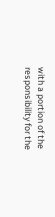with a portion of the responsibility for the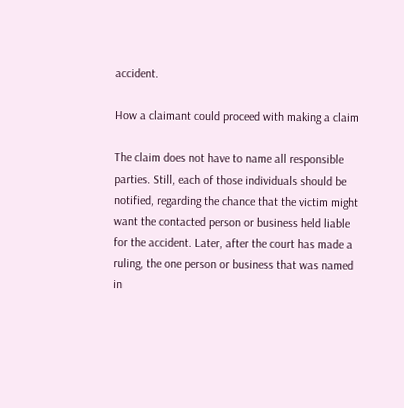accident.

How a claimant could proceed with making a claim

The claim does not have to name all responsible parties. Still, each of those individuals should be notified, regarding the chance that the victim might want the contacted person or business held liable for the accident. Later, after the court has made a ruling, the one person or business that was named in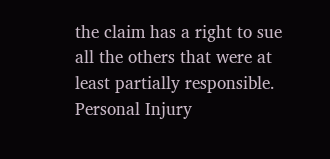the claim has a right to sue all the others that were at least partially responsible. Personal Injury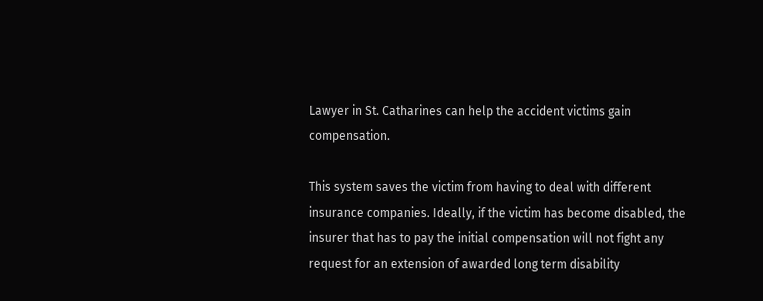Lawyer in St. Catharines can help the accident victims gain compensation.

This system saves the victim from having to deal with different insurance companies. Ideally, if the victim has become disabled, the insurer that has to pay the initial compensation will not fight any request for an extension of awarded long term disability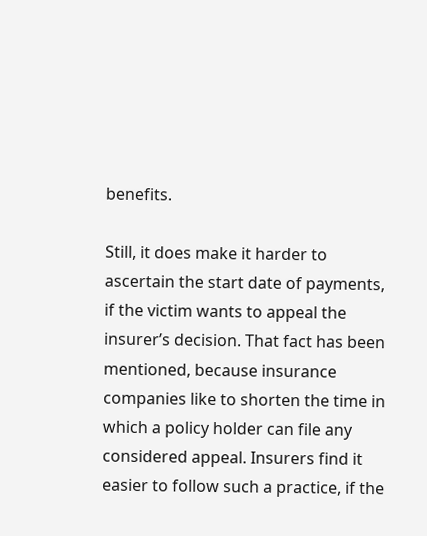benefits.

Still, it does make it harder to ascertain the start date of payments, if the victim wants to appeal the insurer’s decision. That fact has been mentioned, because insurance companies like to shorten the time in which a policy holder can file any considered appeal. Insurers find it easier to follow such a practice, if the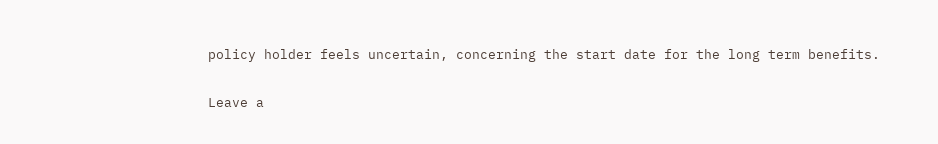policy holder feels uncertain, concerning the start date for the long term benefits.

Leave a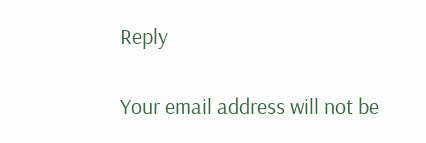Reply

Your email address will not be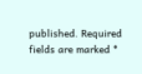published. Required fields are marked *